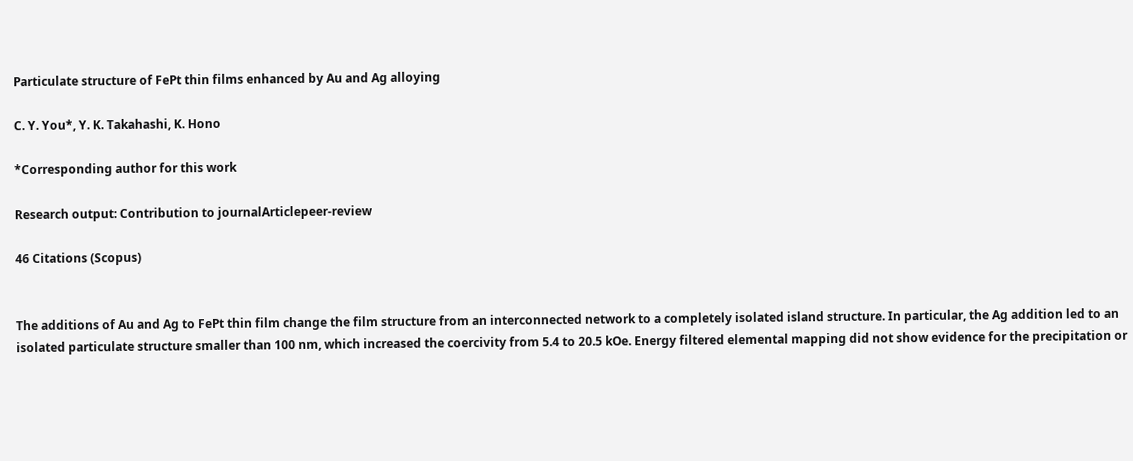Particulate structure of FePt thin films enhanced by Au and Ag alloying

C. Y. You*, Y. K. Takahashi, K. Hono

*Corresponding author for this work

Research output: Contribution to journalArticlepeer-review

46 Citations (Scopus)


The additions of Au and Ag to FePt thin film change the film structure from an interconnected network to a completely isolated island structure. In particular, the Ag addition led to an isolated particulate structure smaller than 100 nm, which increased the coercivity from 5.4 to 20.5 kOe. Energy filtered elemental mapping did not show evidence for the precipitation or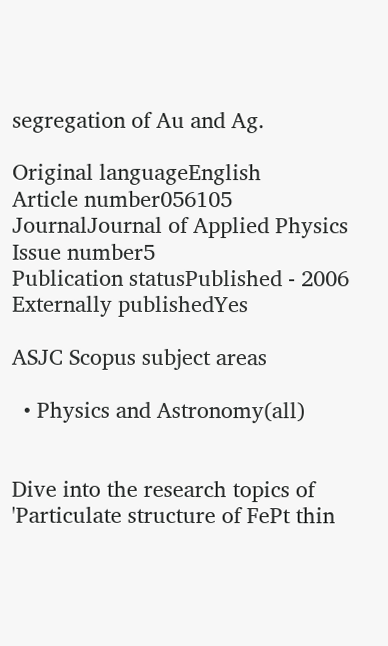segregation of Au and Ag.

Original languageEnglish
Article number056105
JournalJournal of Applied Physics
Issue number5
Publication statusPublished - 2006
Externally publishedYes

ASJC Scopus subject areas

  • Physics and Astronomy(all)


Dive into the research topics of 'Particulate structure of FePt thin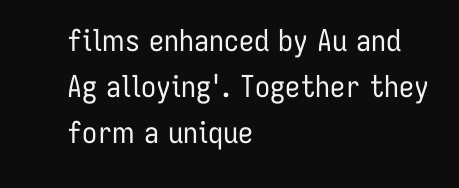films enhanced by Au and Ag alloying'. Together they form a unique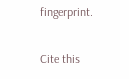fingerprint.

Cite this